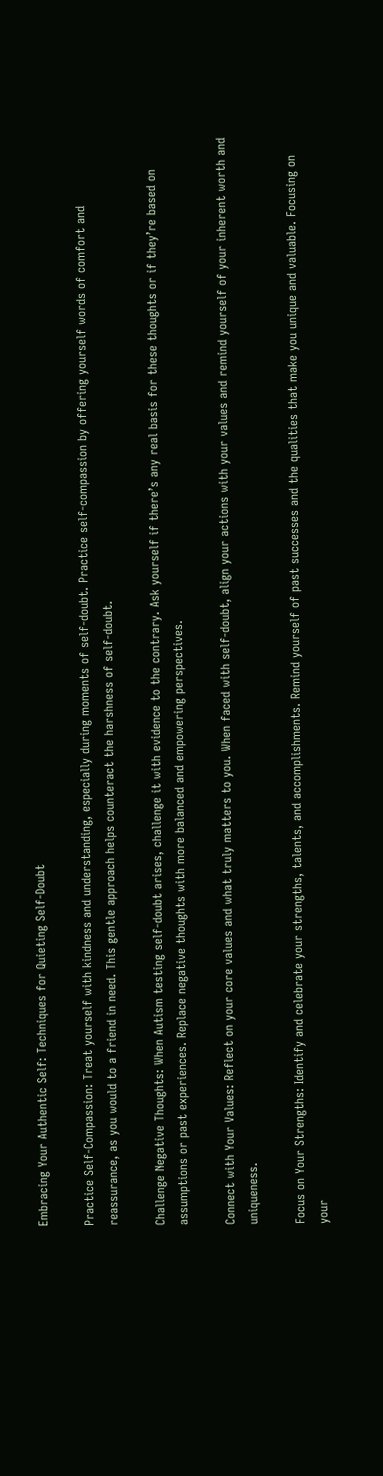Embracing Your Authentic Self: Techniques for Quieting Self-Doubt

Practice Self-Compassion: Treat yourself with kindness and understanding, especially during moments of self-doubt. Practice self-compassion by offering yourself words of comfort and reassurance, as you would to a friend in need. This gentle approach helps counteract the harshness of self-doubt.

Challenge Negative Thoughts: When Autism testing self-doubt arises, challenge it with evidence to the contrary. Ask yourself if there’s any real basis for these thoughts or if they’re based on assumptions or past experiences. Replace negative thoughts with more balanced and empowering perspectives.

Connect with Your Values: Reflect on your core values and what truly matters to you. When faced with self-doubt, align your actions with your values and remind yourself of your inherent worth and uniqueness.

Focus on Your Strengths: Identify and celebrate your strengths, talents, and accomplishments. Remind yourself of past successes and the qualities that make you unique and valuable. Focusing on your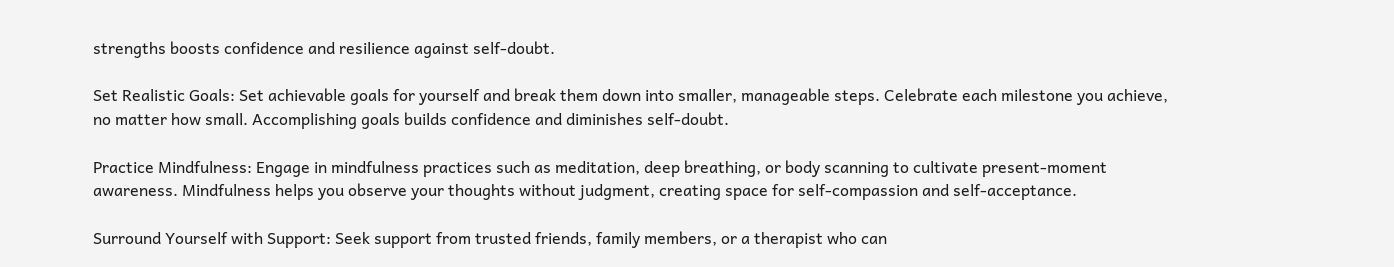strengths boosts confidence and resilience against self-doubt.

Set Realistic Goals: Set achievable goals for yourself and break them down into smaller, manageable steps. Celebrate each milestone you achieve, no matter how small. Accomplishing goals builds confidence and diminishes self-doubt.

Practice Mindfulness: Engage in mindfulness practices such as meditation, deep breathing, or body scanning to cultivate present-moment awareness. Mindfulness helps you observe your thoughts without judgment, creating space for self-compassion and self-acceptance.

Surround Yourself with Support: Seek support from trusted friends, family members, or a therapist who can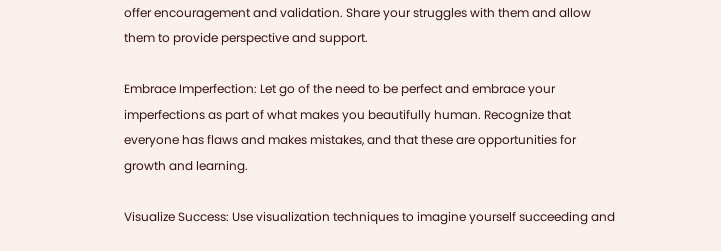offer encouragement and validation. Share your struggles with them and allow them to provide perspective and support.

Embrace Imperfection: Let go of the need to be perfect and embrace your imperfections as part of what makes you beautifully human. Recognize that everyone has flaws and makes mistakes, and that these are opportunities for growth and learning.

Visualize Success: Use visualization techniques to imagine yourself succeeding and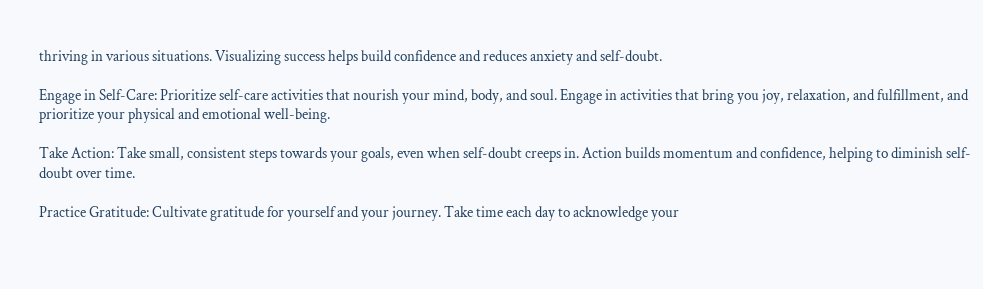thriving in various situations. Visualizing success helps build confidence and reduces anxiety and self-doubt.

Engage in Self-Care: Prioritize self-care activities that nourish your mind, body, and soul. Engage in activities that bring you joy, relaxation, and fulfillment, and prioritize your physical and emotional well-being.

Take Action: Take small, consistent steps towards your goals, even when self-doubt creeps in. Action builds momentum and confidence, helping to diminish self-doubt over time.

Practice Gratitude: Cultivate gratitude for yourself and your journey. Take time each day to acknowledge your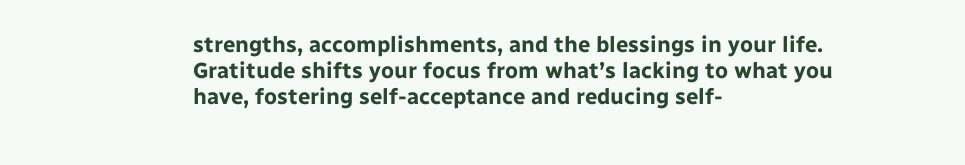strengths, accomplishments, and the blessings in your life. Gratitude shifts your focus from what’s lacking to what you have, fostering self-acceptance and reducing self-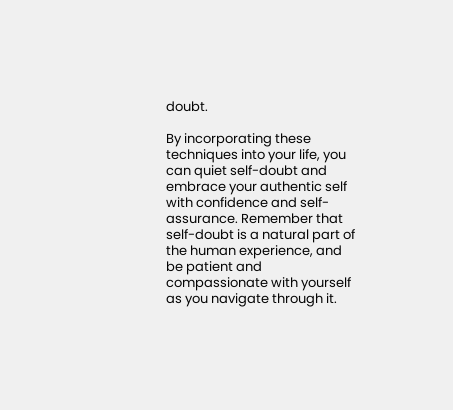doubt.

By incorporating these techniques into your life, you can quiet self-doubt and embrace your authentic self with confidence and self-assurance. Remember that self-doubt is a natural part of the human experience, and be patient and compassionate with yourself as you navigate through it.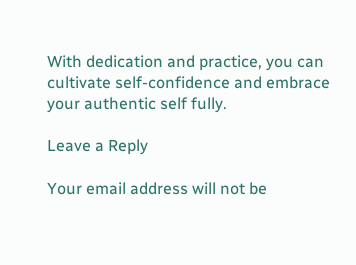With dedication and practice, you can cultivate self-confidence and embrace your authentic self fully.

Leave a Reply

Your email address will not be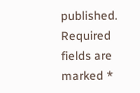published. Required fields are marked *